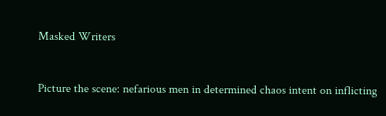Masked Writers


Picture the scene: nefarious men in determined chaos intent on inflicting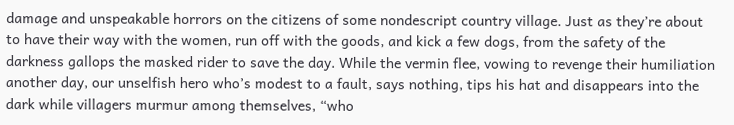damage and unspeakable horrors on the citizens of some nondescript country village. Just as they’re about to have their way with the women, run off with the goods, and kick a few dogs, from the safety of the darkness gallops the masked rider to save the day. While the vermin flee, vowing to revenge their humiliation another day, our unselfish hero who’s modest to a fault, says nothing, tips his hat and disappears into the dark while villagers murmur among themselves, “who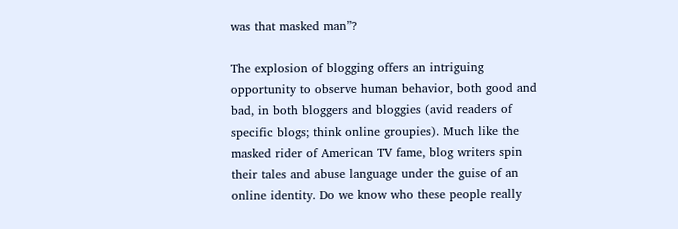was that masked man”?

The explosion of blogging offers an intriguing opportunity to observe human behavior, both good and bad, in both bloggers and bloggies (avid readers of specific blogs; think online groupies). Much like the masked rider of American TV fame, blog writers spin their tales and abuse language under the guise of an online identity. Do we know who these people really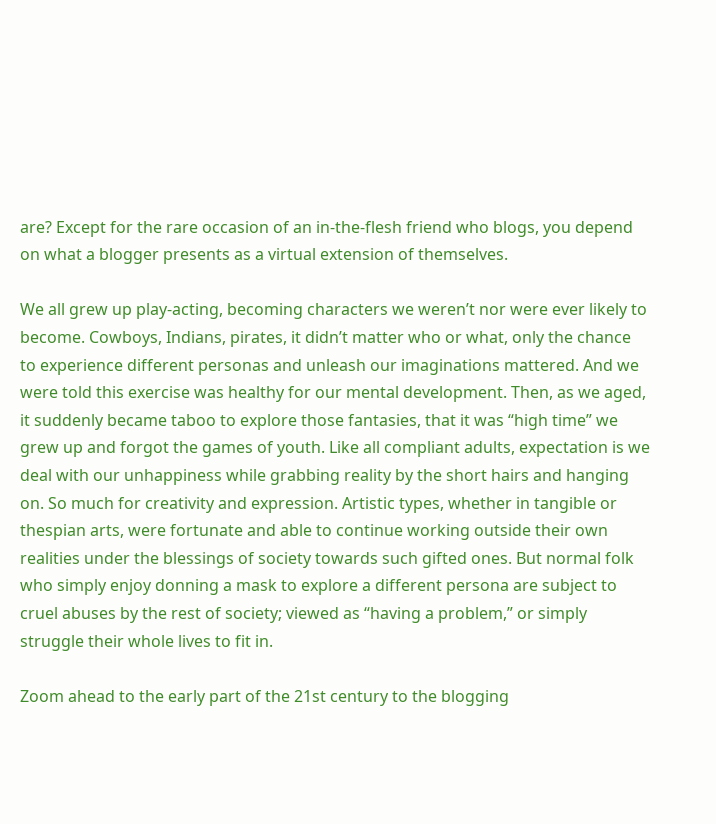are? Except for the rare occasion of an in-the-flesh friend who blogs, you depend on what a blogger presents as a virtual extension of themselves.

We all grew up play-acting, becoming characters we weren’t nor were ever likely to become. Cowboys, Indians, pirates, it didn’t matter who or what, only the chance to experience different personas and unleash our imaginations mattered. And we were told this exercise was healthy for our mental development. Then, as we aged, it suddenly became taboo to explore those fantasies, that it was “high time” we grew up and forgot the games of youth. Like all compliant adults, expectation is we deal with our unhappiness while grabbing reality by the short hairs and hanging on. So much for creativity and expression. Artistic types, whether in tangible or thespian arts, were fortunate and able to continue working outside their own realities under the blessings of society towards such gifted ones. But normal folk who simply enjoy donning a mask to explore a different persona are subject to cruel abuses by the rest of society; viewed as “having a problem,” or simply struggle their whole lives to fit in.

Zoom ahead to the early part of the 21st century to the blogging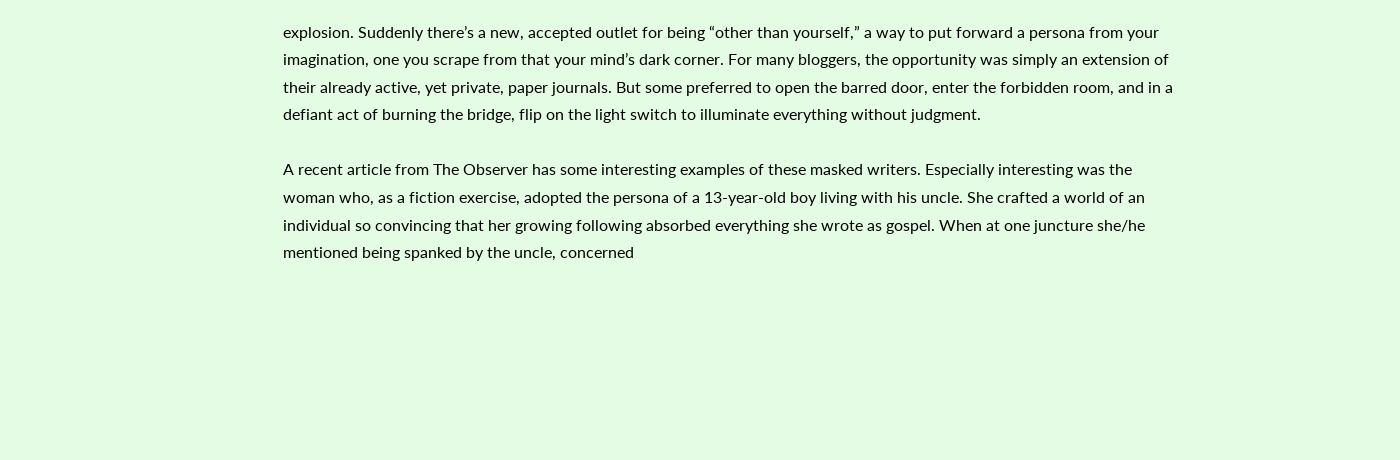explosion. Suddenly there’s a new, accepted outlet for being “other than yourself,” a way to put forward a persona from your imagination, one you scrape from that your mind’s dark corner. For many bloggers, the opportunity was simply an extension of their already active, yet private, paper journals. But some preferred to open the barred door, enter the forbidden room, and in a defiant act of burning the bridge, flip on the light switch to illuminate everything without judgment.

A recent article from The Observer has some interesting examples of these masked writers. Especially interesting was the woman who, as a fiction exercise, adopted the persona of a 13-year-old boy living with his uncle. She crafted a world of an individual so convincing that her growing following absorbed everything she wrote as gospel. When at one juncture she/he mentioned being spanked by the uncle, concerned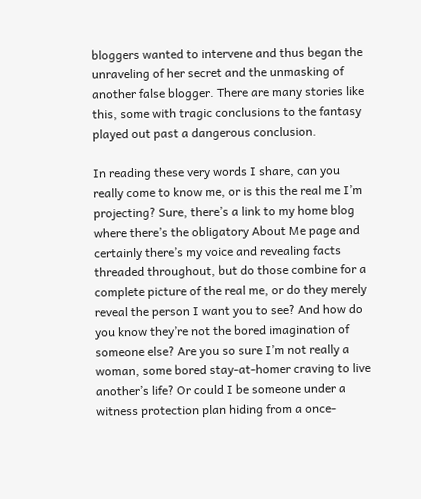bloggers wanted to intervene and thus began the unraveling of her secret and the unmasking of another false blogger. There are many stories like this, some with tragic conclusions to the fantasy played out past a dangerous conclusion.

In reading these very words I share, can you really come to know me, or is this the real me I’m projecting? Sure, there’s a link to my home blog where there’s the obligatory About Me page and certainly there’s my voice and revealing facts threaded throughout, but do those combine for a complete picture of the real me, or do they merely reveal the person I want you to see? And how do you know they’re not the bored imagination of someone else? Are you so sure I’m not really a woman, some bored stay-at-homer craving to live another’s life? Or could I be someone under a witness protection plan hiding from a once-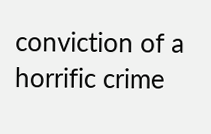conviction of a horrific crime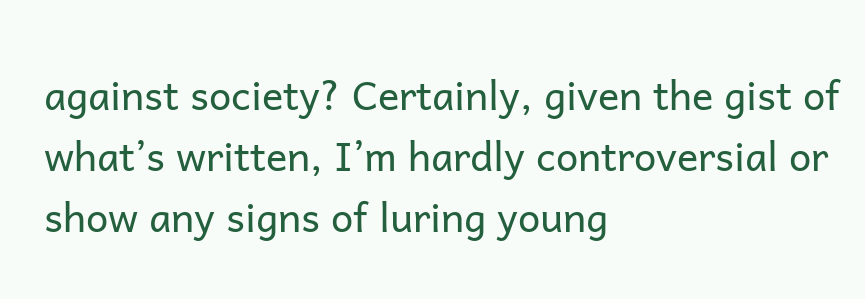against society? Certainly, given the gist of what’s written, I’m hardly controversial or show any signs of luring young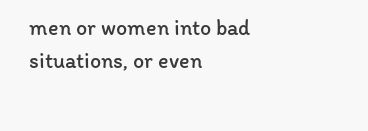men or women into bad situations, or even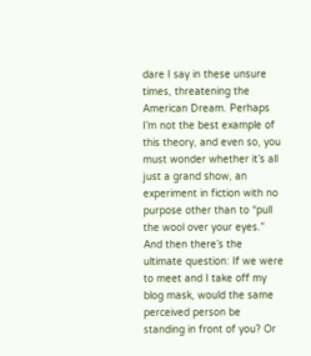dare I say in these unsure times, threatening the American Dream. Perhaps I’m not the best example of this theory, and even so, you must wonder whether it’s all just a grand show, an experiment in fiction with no purpose other than to “pull the wool over your eyes.” And then there’s the ultimate question: If we were to meet and I take off my blog mask, would the same perceived person be standing in front of you? Or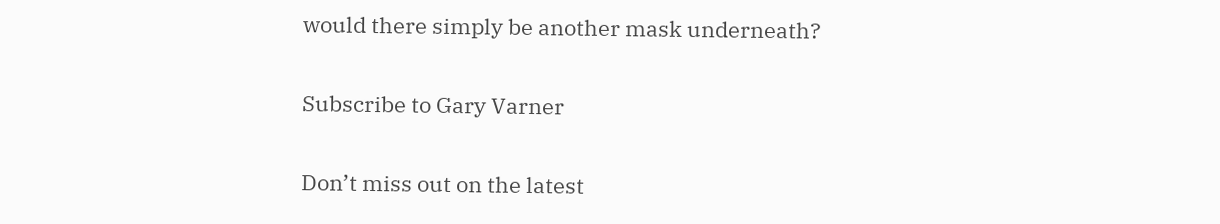would there simply be another mask underneath?

Subscribe to Gary Varner

Don’t miss out on the latest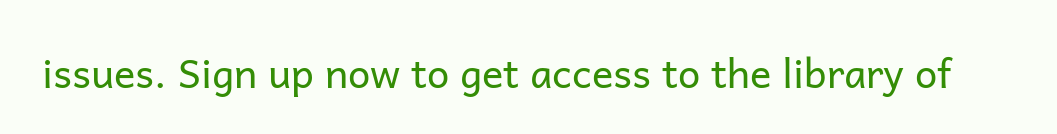issues. Sign up now to get access to the library of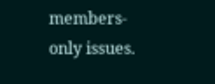members-only issues.